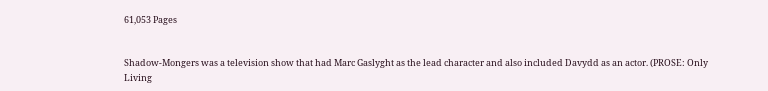61,053 Pages


Shadow-Mongers was a television show that had Marc Gaslyght as the lead character and also included Davydd as an actor. (PROSE: Only Living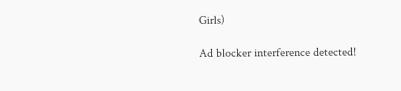Girls)

Ad blocker interference detected!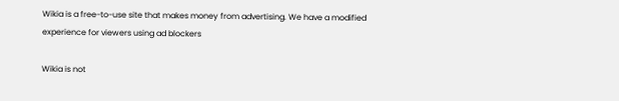Wikia is a free-to-use site that makes money from advertising. We have a modified experience for viewers using ad blockers

Wikia is not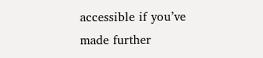accessible if you’ve made further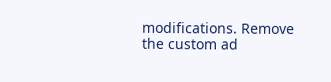modifications. Remove the custom ad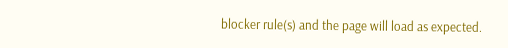blocker rule(s) and the page will load as expected.